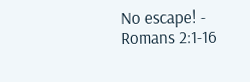No escape! - Romans 2:1-16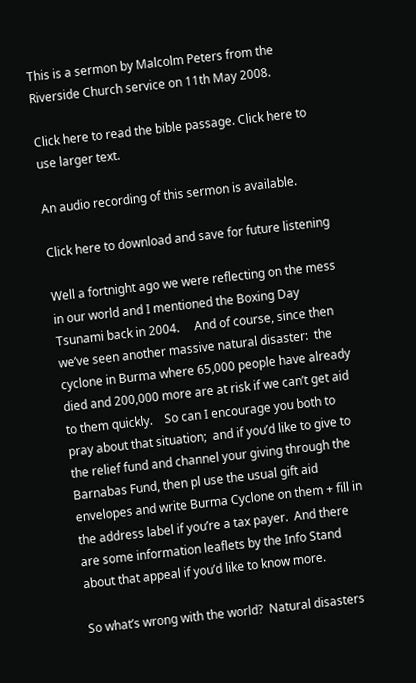This is a sermon by Malcolm Peters from the Riverside Church service on 11th May 2008.

Click here to read the bible passage. Click here to use larger text.

An audio recording of this sermon is available.

Click here to download and save for future listening

Well a fortnight ago we were reflecting on the mess in our world and I mentioned the Boxing Day Tsunami back in 2004.     And of course, since then we’ve seen another massive natural disaster:  the cyclone in Burma where 65,000 people have already died and 200,000 more are at risk if we can’t get aid to them quickly.    So can I encourage you both to pray about that situation;  and if you’d like to give to the relief fund and channel your giving through the Barnabas Fund, then pl use the usual gift aid envelopes and write Burma Cyclone on them + fill in the address label if you’re a tax payer.  And there are some information leaflets by the Info Stand about that appeal if you’d like to know more.

So what’s wrong with the world?  Natural disasters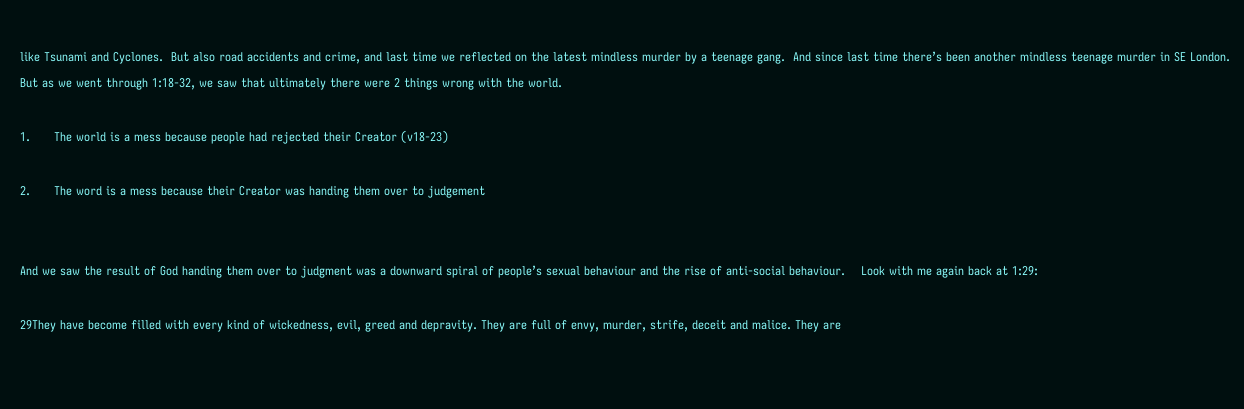like Tsunami and Cyclones.  But also road accidents and crime, and last time we reflected on the latest mindless murder by a teenage gang.  And since last time there’s been another mindless teenage murder in SE London.  But as we went through 1:18-32, we saw that ultimately there were 2 things wrong with the world.

1.      The world is a mess because people had rejected their Creator (v18-23)

2.      The word is a mess because their Creator was handing them over to judgement


And we saw the result of God handing them over to judgment was a downward spiral of people’s sexual behaviour and the rise of anti-social behaviour.    Look with me again back at 1:29:

29They have become filled with every kind of wickedness, evil, greed and depravity. They are full of envy, murder, strife, deceit and malice. They are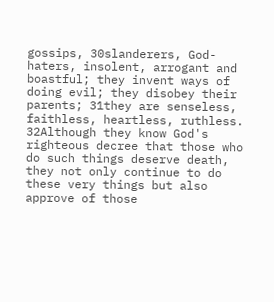gossips, 30slanderers, God-haters, insolent, arrogant and boastful; they invent ways of doing evil; they disobey their parents; 31they are senseless, faithless, heartless, ruthless. 32Although they know God's righteous decree that those who do such things deserve death, they not only continue to do these very things but also approve of those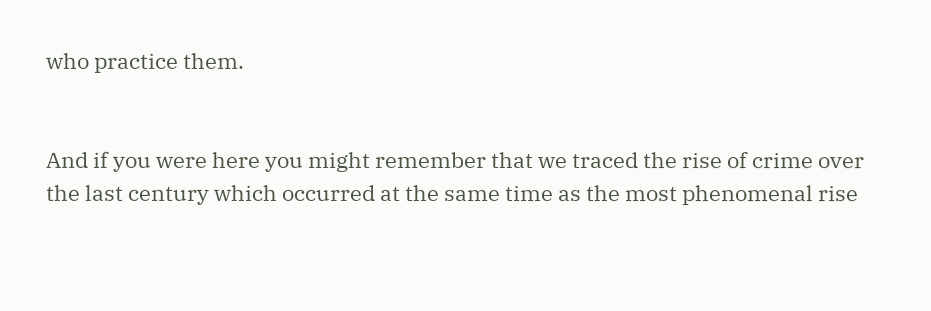who practice them.


And if you were here you might remember that we traced the rise of crime over the last century which occurred at the same time as the most phenomenal rise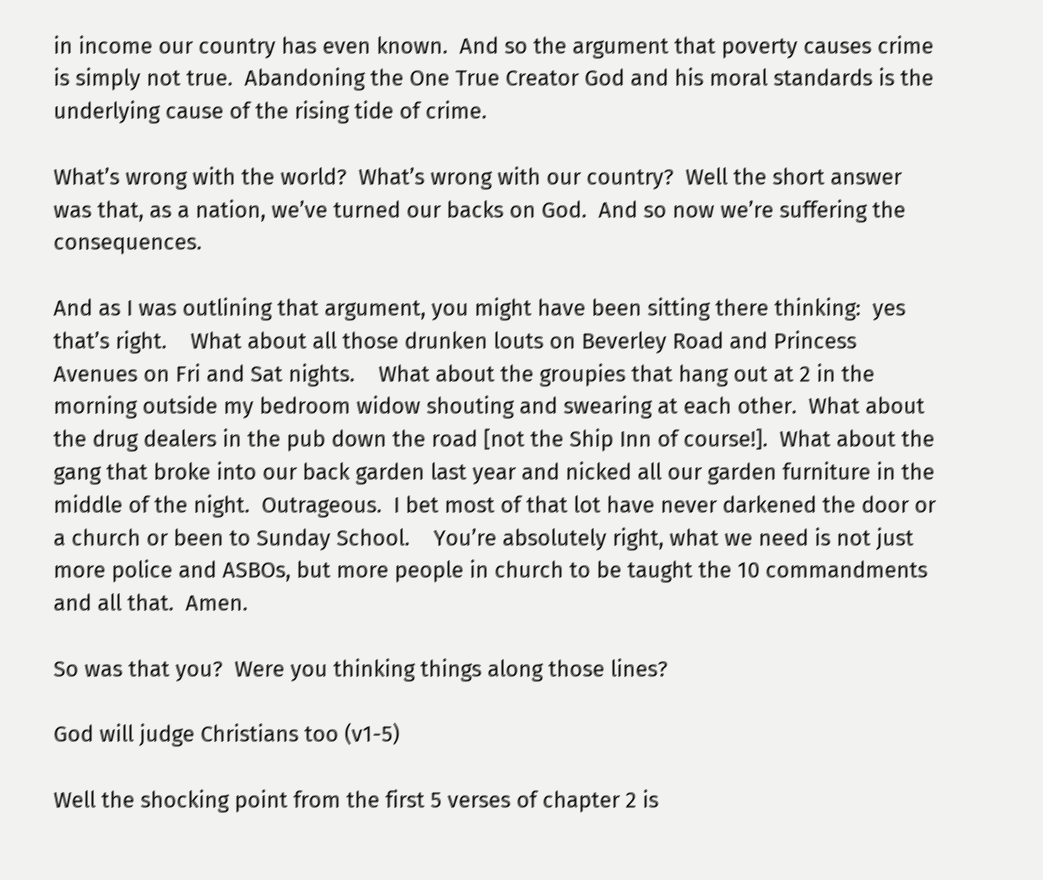in income our country has even known.  And so the argument that poverty causes crime is simply not true.  Abandoning the One True Creator God and his moral standards is the underlying cause of the rising tide of crime.

What’s wrong with the world?  What’s wrong with our country?  Well the short answer was that, as a nation, we’ve turned our backs on God.  And so now we’re suffering the consequences.

And as I was outlining that argument, you might have been sitting there thinking:  yes that’s right.    What about all those drunken louts on Beverley Road and Princess Avenues on Fri and Sat nights.    What about the groupies that hang out at 2 in the morning outside my bedroom widow shouting and swearing at each other.  What about the drug dealers in the pub down the road [not the Ship Inn of course!].  What about the gang that broke into our back garden last year and nicked all our garden furniture in the middle of the night.  Outrageous.  I bet most of that lot have never darkened the door or a church or been to Sunday School.    You’re absolutely right, what we need is not just more police and ASBOs, but more people in church to be taught the 10 commandments and all that.  Amen.

So was that you?  Were you thinking things along those lines?

God will judge Christians too (v1-5)

Well the shocking point from the first 5 verses of chapter 2 is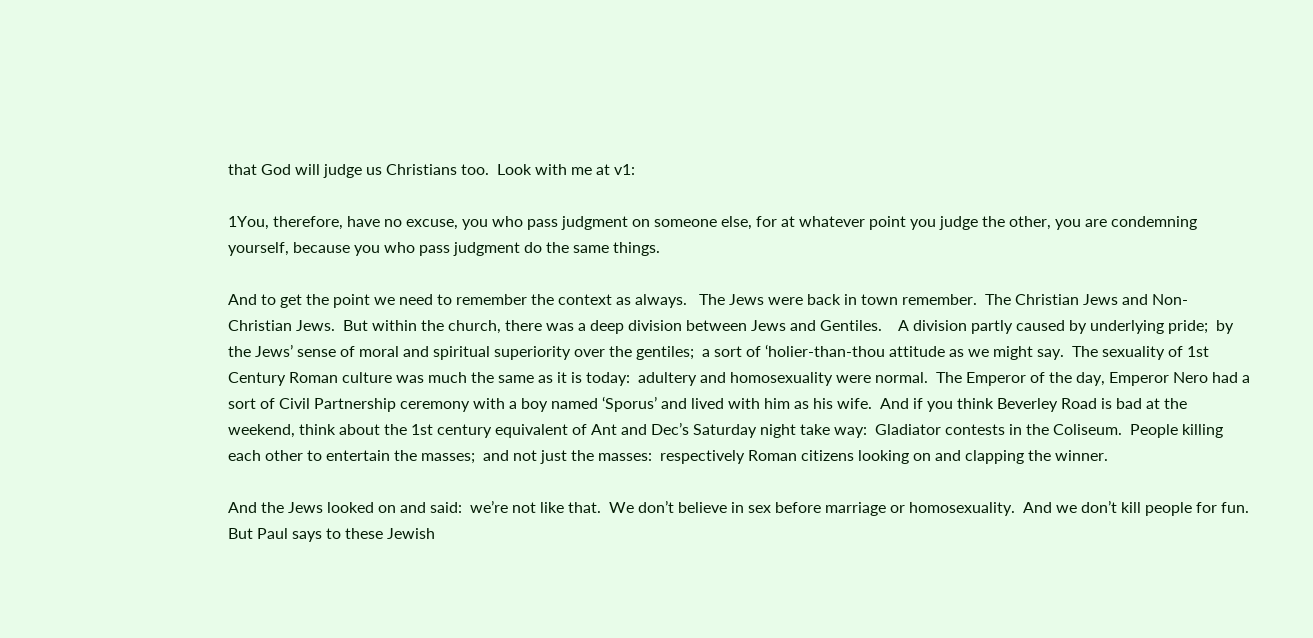that God will judge us Christians too.  Look with me at v1:

1You, therefore, have no excuse, you who pass judgment on someone else, for at whatever point you judge the other, you are condemning yourself, because you who pass judgment do the same things.

And to get the point we need to remember the context as always.   The Jews were back in town remember.  The Christian Jews and Non-Christian Jews.  But within the church, there was a deep division between Jews and Gentiles.    A division partly caused by underlying pride;  by the Jews’ sense of moral and spiritual superiority over the gentiles;  a sort of ‘holier-than-thou attitude as we might say.  The sexuality of 1st Century Roman culture was much the same as it is today:  adultery and homosexuality were normal.  The Emperor of the day, Emperor Nero had a sort of Civil Partnership ceremony with a boy named ‘Sporus’ and lived with him as his wife.  And if you think Beverley Road is bad at the weekend, think about the 1st century equivalent of Ant and Dec’s Saturday night take way:  Gladiator contests in the Coliseum.  People killing each other to entertain the masses;  and not just the masses:  respectively Roman citizens looking on and clapping the winner.

And the Jews looked on and said:  we’re not like that.  We don’t believe in sex before marriage or homosexuality.  And we don’t kill people for fun.    But Paul says to these Jewish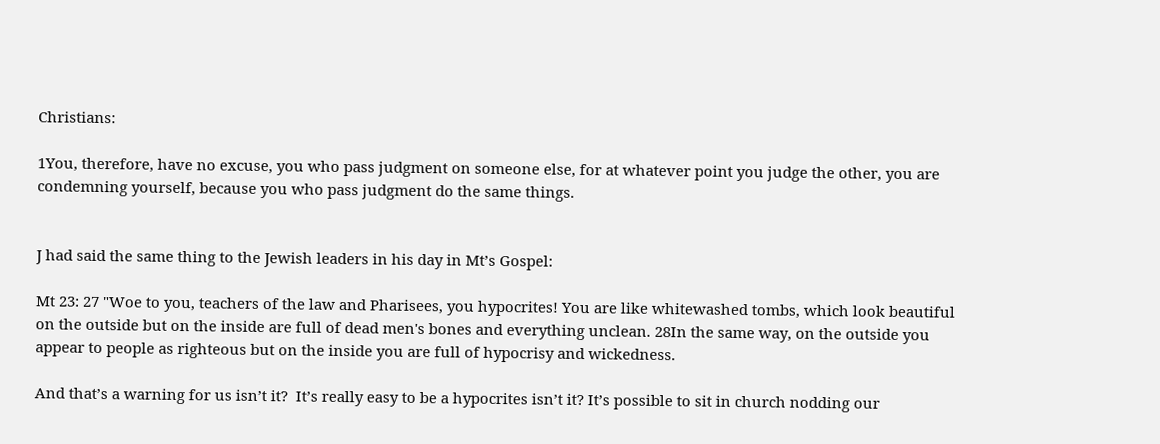Christians:

1You, therefore, have no excuse, you who pass judgment on someone else, for at whatever point you judge the other, you are condemning yourself, because you who pass judgment do the same things.


J had said the same thing to the Jewish leaders in his day in Mt’s Gospel:

Mt 23: 27 "Woe to you, teachers of the law and Pharisees, you hypocrites! You are like whitewashed tombs, which look beautiful on the outside but on the inside are full of dead men's bones and everything unclean. 28In the same way, on the outside you appear to people as righteous but on the inside you are full of hypocrisy and wickedness.

And that’s a warning for us isn’t it?  It’s really easy to be a hypocrites isn’t it? It’s possible to sit in church nodding our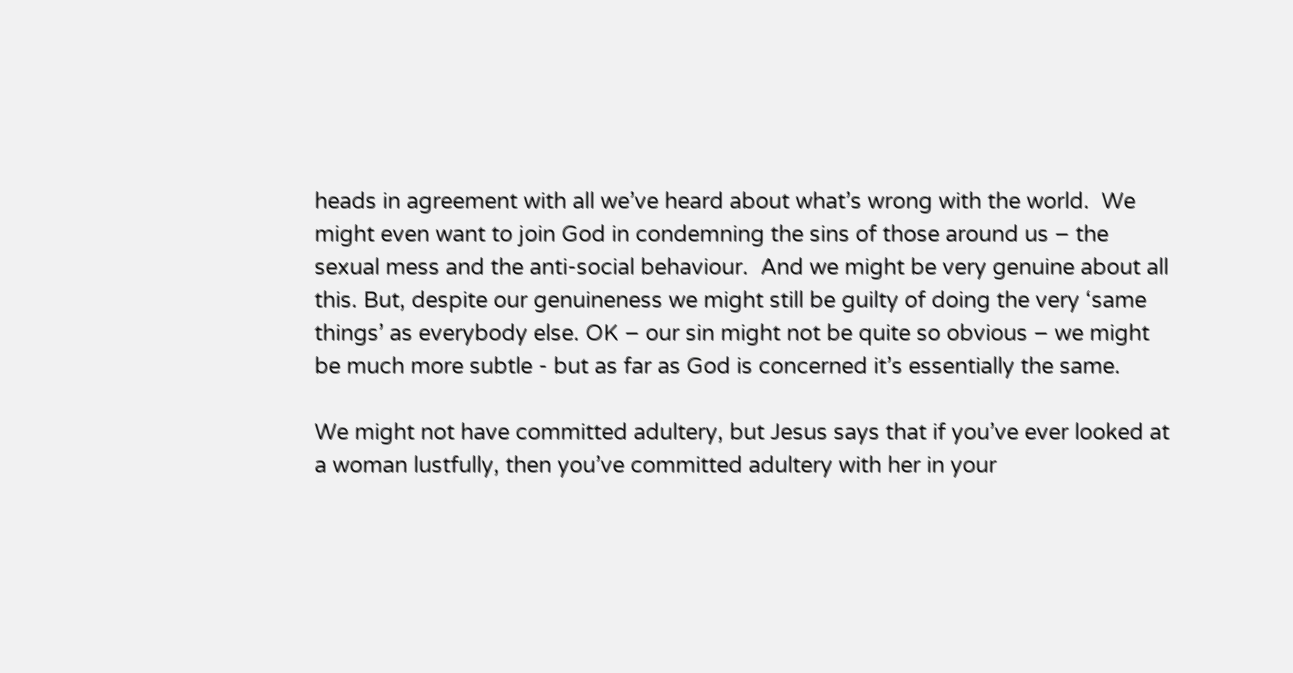heads in agreement with all we’ve heard about what’s wrong with the world.  We might even want to join God in condemning the sins of those around us – the sexual mess and the anti-social behaviour.  And we might be very genuine about all this. But, despite our genuineness we might still be guilty of doing the very ‘same things’ as everybody else. OK – our sin might not be quite so obvious – we might be much more subtle - but as far as God is concerned it’s essentially the same.

We might not have committed adultery, but Jesus says that if you’ve ever looked at a woman lustfully, then you’ve committed adultery with her in your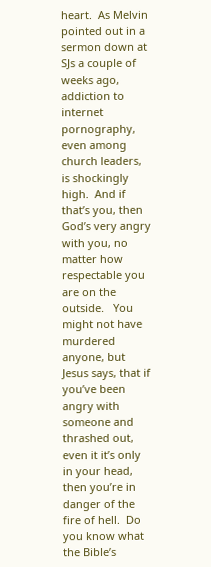heart.  As Melvin pointed out in a sermon down at SJs a couple of weeks ago, addiction to internet pornography, even among church leaders, is shockingly high.  And if that’s you, then God’s very angry with you, no matter how respectable you are on the outside.   You might not have murdered anyone, but Jesus says, that if you’ve been angry with someone and thrashed out, even it it’s only in your head, then you’re in danger of the fire of hell.  Do you know what the Bible’s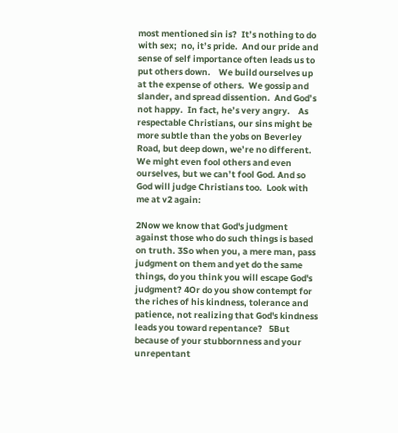most mentioned sin is?  It’s nothing to do with sex;  no, it’s pride.  And our pride and sense of self importance often leads us to put others down.    We build ourselves up at the expense of others.  We gossip and slander, and spread dissention.  And God’s not happy.  In fact, he’s very angry.    As respectable Christians, our sins might be more subtle than the yobs on Beverley Road, but deep down, we’re no different.  We might even fool others and even ourselves, but we can’t fool God. And so God will judge Christians too.  Look with me at v2 again:

2Now we know that God's judgment against those who do such things is based on truth. 3So when you, a mere man, pass judgment on them and yet do the same things, do you think you will escape God's judgment? 4Or do you show contempt for the riches of his kindness, tolerance and patience, not realizing that God's kindness leads you toward repentance?   5But because of your stubbornness and your unrepentant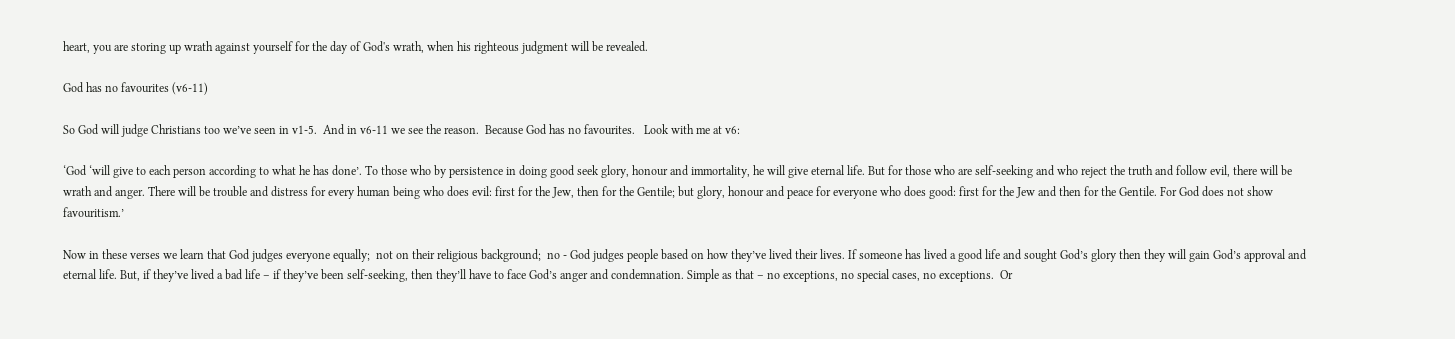heart, you are storing up wrath against yourself for the day of God's wrath, when his righteous judgment will be revealed.

God has no favourites (v6-11)

So God will judge Christians too we’ve seen in v1-5.  And in v6-11 we see the reason.  Because God has no favourites.   Look with me at v6:

‘God ‘will give to each person according to what he has done’. To those who by persistence in doing good seek glory, honour and immortality, he will give eternal life. But for those who are self-seeking and who reject the truth and follow evil, there will be wrath and anger. There will be trouble and distress for every human being who does evil: first for the Jew, then for the Gentile; but glory, honour and peace for everyone who does good: first for the Jew and then for the Gentile. For God does not show favouritism.’

Now in these verses we learn that God judges everyone equally;  not on their religious background;  no - God judges people based on how they’ve lived their lives. If someone has lived a good life and sought God’s glory then they will gain God’s approval and eternal life. But, if they’ve lived a bad life – if they’ve been self-seeking, then they’ll have to face God’s anger and condemnation. Simple as that – no exceptions, no special cases, no exceptions.  Or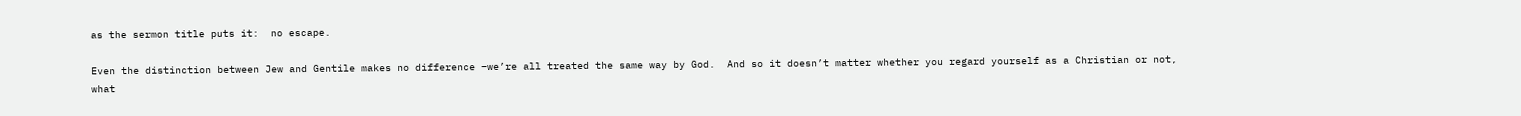as the sermon title puts it:  no escape.

Even the distinction between Jew and Gentile makes no difference –we’re all treated the same way by God.  And so it doesn’t matter whether you regard yourself as a Christian or not, what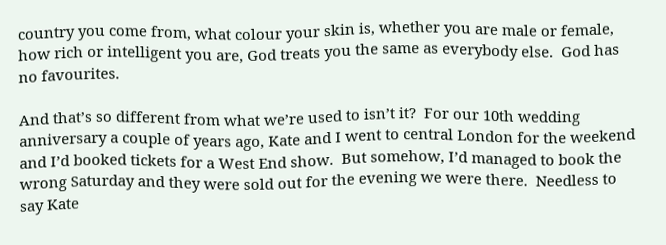country you come from, what colour your skin is, whether you are male or female, how rich or intelligent you are, God treats you the same as everybody else.  God has no favourites.

And that’s so different from what we’re used to isn’t it?  For our 10th wedding anniversary a couple of years ago, Kate and I went to central London for the weekend and I’d booked tickets for a West End show.  But somehow, I’d managed to book the wrong Saturday and they were sold out for the evening we were there.  Needless to say Kate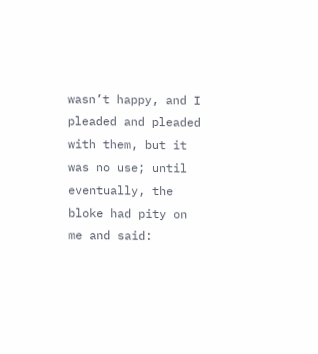wasn’t happy, and I pleaded and pleaded with them, but it was no use; until eventually, the bloke had pity on me and said: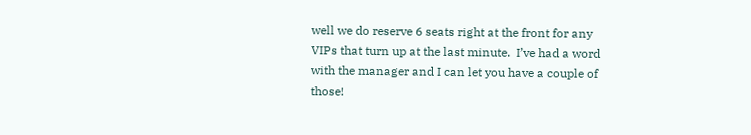well we do reserve 6 seats right at the front for any VIPs that turn up at the last minute.  I’ve had a word with the manager and I can let you have a couple of those!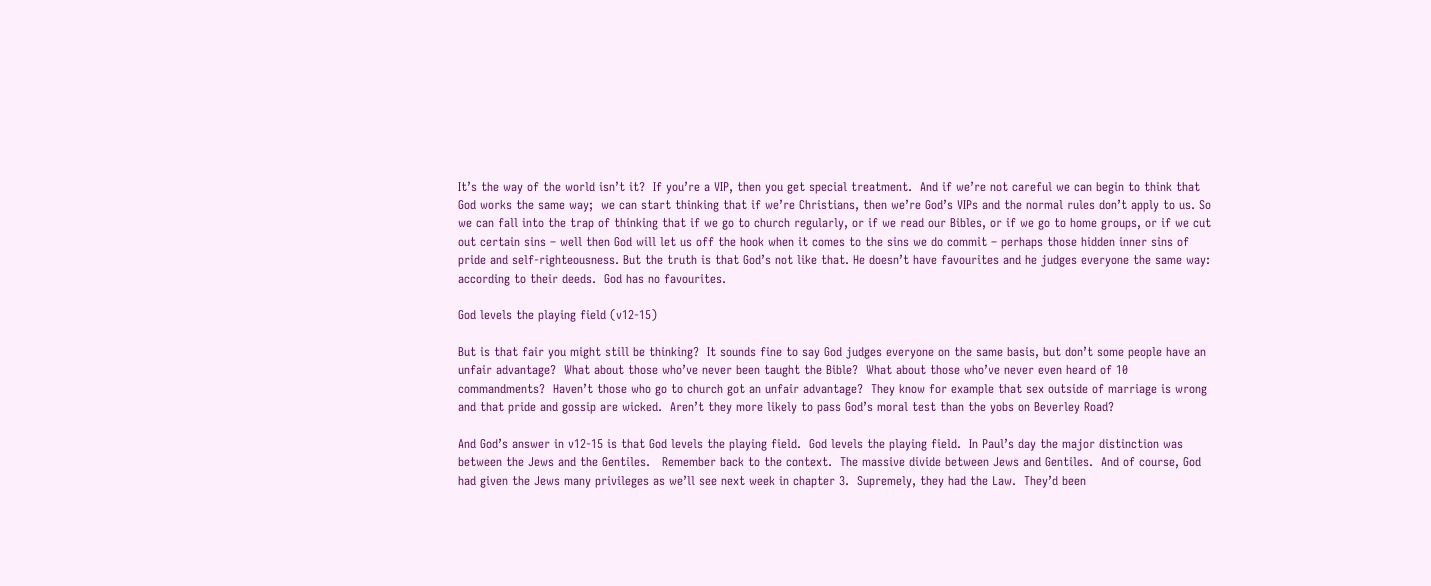It’s the way of the world isn’t it?  If you’re a VIP, then you get special treatment.  And if we’re not careful we can begin to think that God works the same way;  we can start thinking that if we’re Christians, then we’re God’s VIPs and the normal rules don’t apply to us. So we can fall into the trap of thinking that if we go to church regularly, or if we read our Bibles, or if we go to home groups, or if we cut out certain sins – well then God will let us off the hook when it comes to the sins we do commit – perhaps those hidden inner sins of pride and self-righteousness. But the truth is that God’s not like that. He doesn’t have favourites and he judges everyone the same way:  according to their deeds.  God has no favourites.

God levels the playing field (v12-15)

But is that fair you might still be thinking?  It sounds fine to say God judges everyone on the same basis, but don’t some people have an unfair advantage?  What about those who’ve never been taught the Bible?  What about those who’ve never even heard of 10 commandments?  Haven’t those who go to church got an unfair advantage?  They know for example that sex outside of marriage is wrong and that pride and gossip are wicked.  Aren’t they more likely to pass God’s moral test than the yobs on Beverley Road?

And God’s answer in v12-15 is that God levels the playing field.  God levels the playing field.  In Paul’s day the major distinction was between the Jews and the Gentiles.   Remember back to the context.  The massive divide between Jews and Gentiles.  And of course, God had given the Jews many privileges as we’ll see next week in chapter 3.  Supremely, they had the Law.  They’d been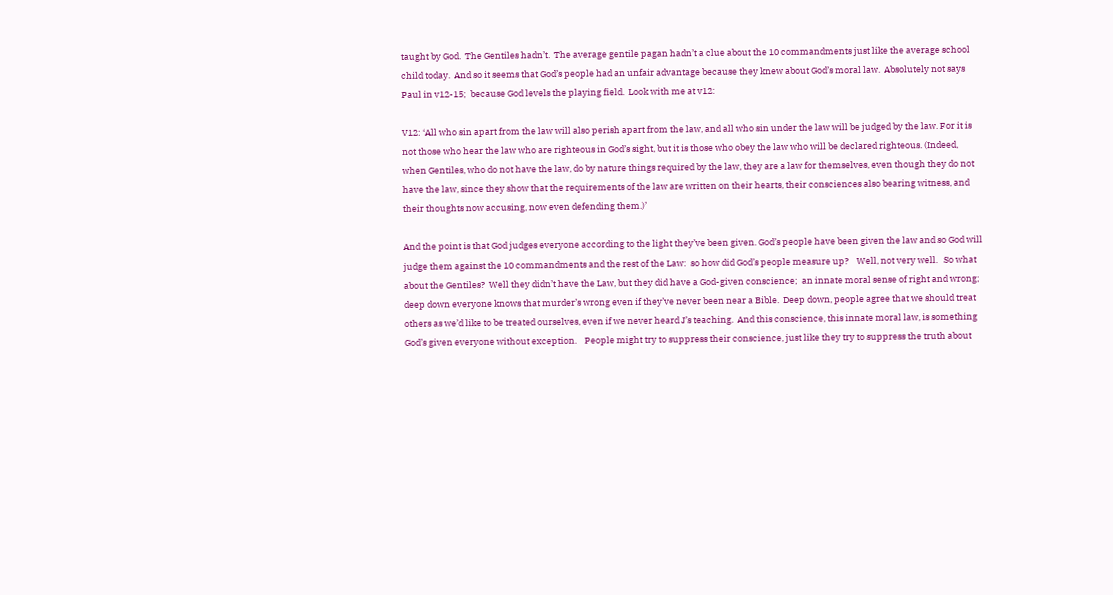taught by God.  The Gentiles hadn’t.  The average gentile pagan hadn’t a clue about the 10 commandments just like the average school child today.  And so it seems that God’s people had an unfair advantage because they knew about God’s moral law.  Absolutely not says Paul in v12-15;  because God levels the playing field.  Look with me at v12:

V12: ‘All who sin apart from the law will also perish apart from the law, and all who sin under the law will be judged by the law. For it is not those who hear the law who are righteous in God’s sight, but it is those who obey the law who will be declared righteous. (Indeed, when Gentiles, who do not have the law, do by nature things required by the law, they are a law for themselves, even though they do not have the law, since they show that the requirements of the law are written on their hearts, their consciences also bearing witness, and their thoughts now accusing, now even defending them.)’

And the point is that God judges everyone according to the light they’ve been given. God’s people have been given the law and so God will judge them against the 10 commandments and the rest of the Law:  so how did God’s people measure up?    Well, not very well.   So what about the Gentiles?  Well they didn’t have the Law, but they did have a God-given conscience;  an innate moral sense of right and wrong;  deep down everyone knows that murder’s wrong even if they’ve never been near a Bible.  Deep down, people agree that we should treat others as we’d like to be treated ourselves, even if we never heard J’s teaching.  And this conscience, this innate moral law, is something God’s given everyone without exception.    People might try to suppress their conscience, just like they try to suppress the truth about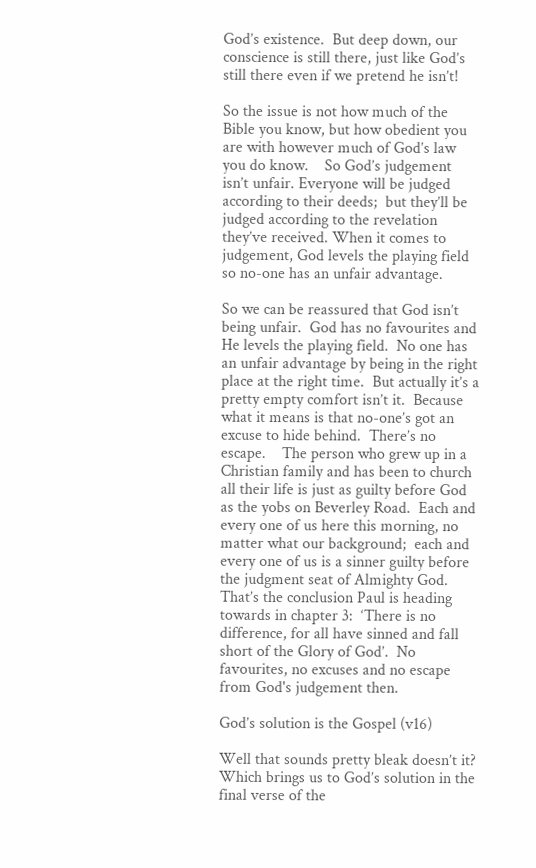God’s existence.  But deep down, our conscience is still there, just like God’s still there even if we pretend he isn’t!

So the issue is not how much of the Bible you know, but how obedient you are with however much of God’s law you do know.    So God’s judgement isn’t unfair. Everyone will be judged according to their deeds;  but they’ll be judged according to the revelation they’ve received. When it comes to judgement, God levels the playing field so no-one has an unfair advantage.

So we can be reassured that God isn’t being unfair.  God has no favourites and He levels the playing field.  No one has an unfair advantage by being in the right place at the right time.  But actually it’s a pretty empty comfort isn’t it.  Because what it means is that no-one’s got an excuse to hide behind.  There’s no escape.    The person who grew up in a Christian family and has been to church all their life is just as guilty before God as the yobs on Beverley Road.  Each and every one of us here this morning, no matter what our background;  each and every one of us is a sinner guilty before the judgment seat of Almighty God.  That’s the conclusion Paul is heading towards in chapter 3:  ‘There is no difference, for all have sinned and fall short of the Glory of God’.  No favourites, no excuses and no escape from God's judgement then.

God’s solution is the Gospel (v16)

Well that sounds pretty bleak doesn’t it?    Which brings us to God’s solution in the final verse of the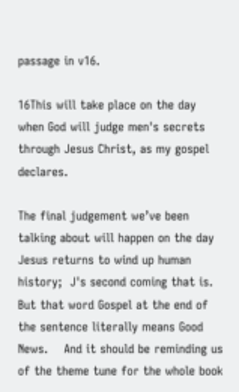passage in v16.

16This will take place on the day when God will judge men's secrets through Jesus Christ, as my gospel declares.

The final judgement we’ve been talking about will happen on the day Jesus returns to wind up human history;  J's second coming that is.    But that word Gospel at the end of the sentence literally means Good News.    And it should be reminding us of the theme tune for the whole book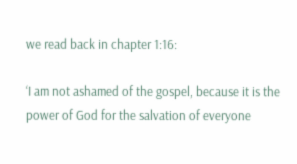we read back in chapter 1:16:

‘I am not ashamed of the gospel, because it is the power of God for the salvation of everyone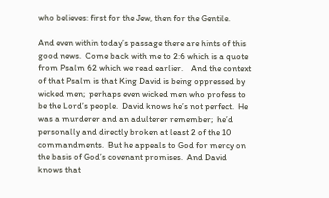who believes: first for the Jew, then for the Gentile.

And even within today’s passage there are hints of this good news.  Come back with me to 2:6 which is a quote from Psalm 62 which we read earlier.    And the context of that Psalm is that King David is being oppressed by wicked men;  perhaps even wicked men who profess to be the Lord’s people.  David knows he’s not perfect.  He was a murderer and an adulterer remember;  he’d personally and directly broken at least 2 of the 10 commandments.  But he appeals to God for mercy on the basis of God’s covenant promises.  And David knows that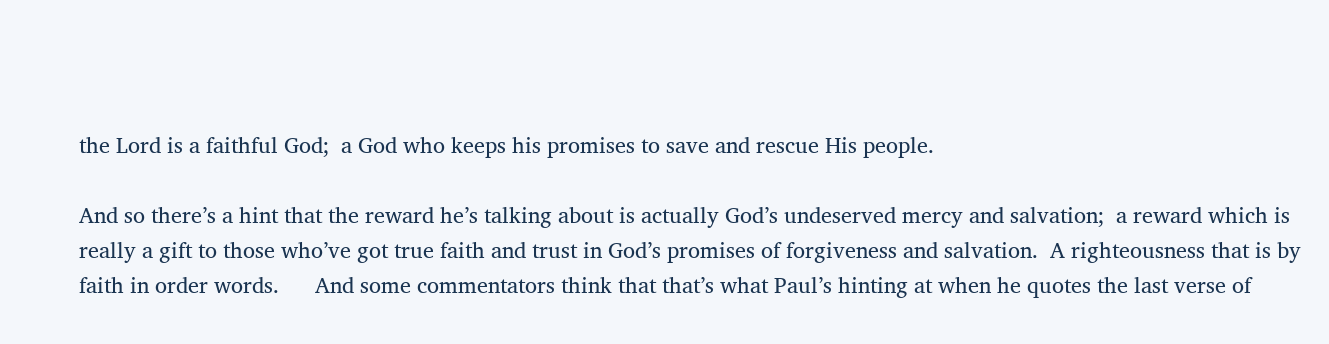the Lord is a faithful God;  a God who keeps his promises to save and rescue His people.

And so there’s a hint that the reward he’s talking about is actually God’s undeserved mercy and salvation;  a reward which is really a gift to those who’ve got true faith and trust in God’s promises of forgiveness and salvation.  A righteousness that is by faith in order words.      And some commentators think that that’s what Paul’s hinting at when he quotes the last verse of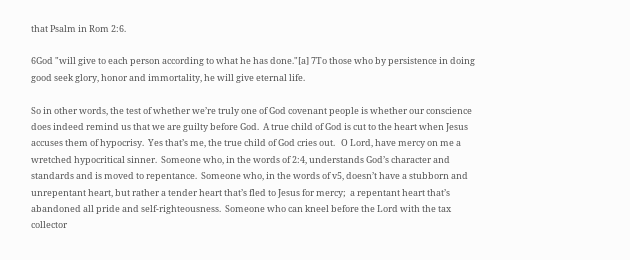that Psalm in Rom 2:6.

6God "will give to each person according to what he has done."[a] 7To those who by persistence in doing good seek glory, honor and immortality, he will give eternal life.

So in other words, the test of whether we’re truly one of God covenant people is whether our conscience does indeed remind us that we are guilty before God.  A true child of God is cut to the heart when Jesus accuses them of hypocrisy.  Yes that’s me, the true child of God cries out.   O Lord, have mercy on me a wretched hypocritical sinner.  Someone who, in the words of 2:4, understands God’s character and standards and is moved to repentance.  Someone who, in the words of v5, doesn’t have a stubborn and unrepentant heart, but rather a tender heart that’s fled to Jesus for mercy;  a repentant heart that’s abandoned all pride and self-righteousness.  Someone who can kneel before the Lord with the tax collector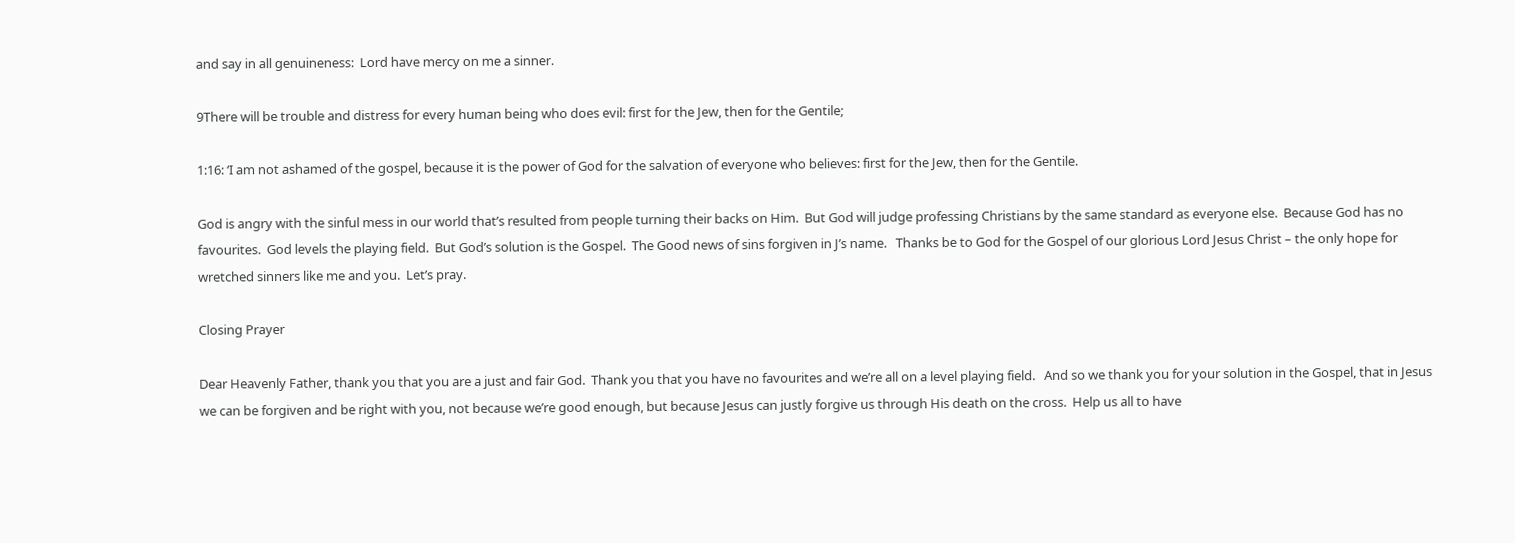and say in all genuineness:  Lord have mercy on me a sinner.

9There will be trouble and distress for every human being who does evil: first for the Jew, then for the Gentile;

1:16: ‘I am not ashamed of the gospel, because it is the power of God for the salvation of everyone who believes: first for the Jew, then for the Gentile.

God is angry with the sinful mess in our world that’s resulted from people turning their backs on Him.  But God will judge professing Christians by the same standard as everyone else.  Because God has no favourites.  God levels the playing field.  But God’s solution is the Gospel.  The Good news of sins forgiven in J’s name.   Thanks be to God for the Gospel of our glorious Lord Jesus Christ – the only hope for wretched sinners like me and you.  Let’s pray.

Closing Prayer

Dear Heavenly Father, thank you that you are a just and fair God.  Thank you that you have no favourites and we’re all on a level playing field.   And so we thank you for your solution in the Gospel, that in Jesus we can be forgiven and be right with you, not because we’re good enough, but because Jesus can justly forgive us through His death on the cross.  Help us all to have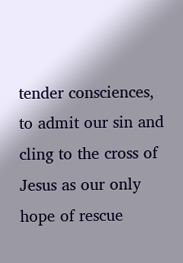tender consciences, to admit our sin and cling to the cross of Jesus as our only hope of rescue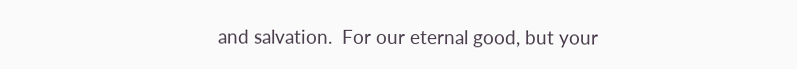and salvation.  For our eternal good, but your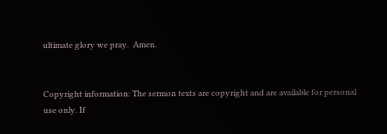ultimate glory we pray.  Amen.


Copyright information: The sermon texts are copyright and are available for personal use only. If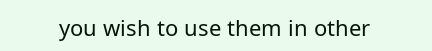you wish to use them in other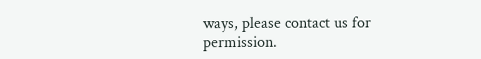ways, please contact us for permission.